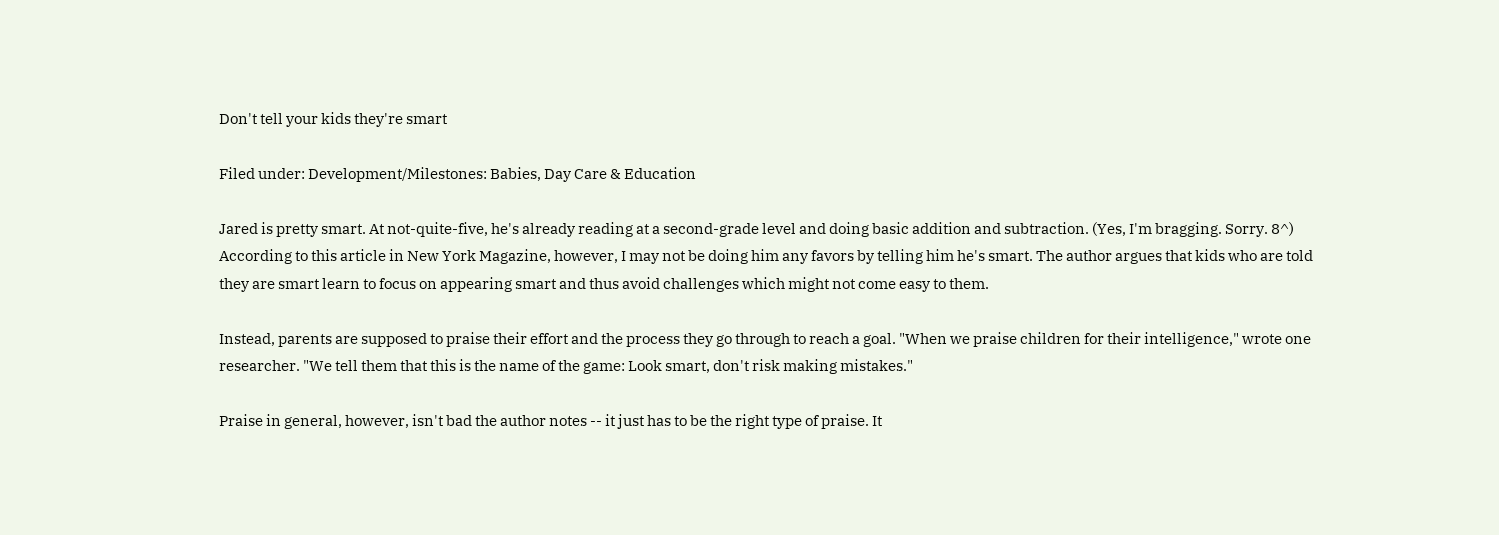Don't tell your kids they're smart

Filed under: Development/Milestones: Babies, Day Care & Education

Jared is pretty smart. At not-quite-five, he's already reading at a second-grade level and doing basic addition and subtraction. (Yes, I'm bragging. Sorry. 8^) According to this article in New York Magazine, however, I may not be doing him any favors by telling him he's smart. The author argues that kids who are told they are smart learn to focus on appearing smart and thus avoid challenges which might not come easy to them.

Instead, parents are supposed to praise their effort and the process they go through to reach a goal. "When we praise children for their intelligence," wrote one researcher. "We tell them that this is the name of the game: Look smart, don't risk making mistakes."

Praise in general, however, isn't bad the author notes -- it just has to be the right type of praise. It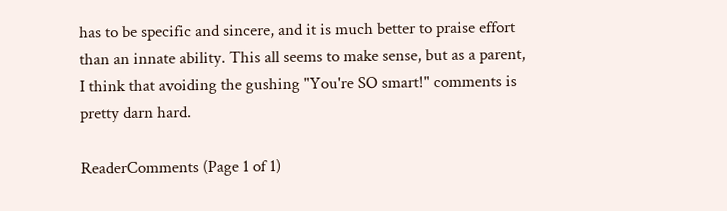has to be specific and sincere, and it is much better to praise effort than an innate ability. This all seems to make sense, but as a parent, I think that avoiding the gushing "You're SO smart!" comments is pretty darn hard.

ReaderComments (Page 1 of 1)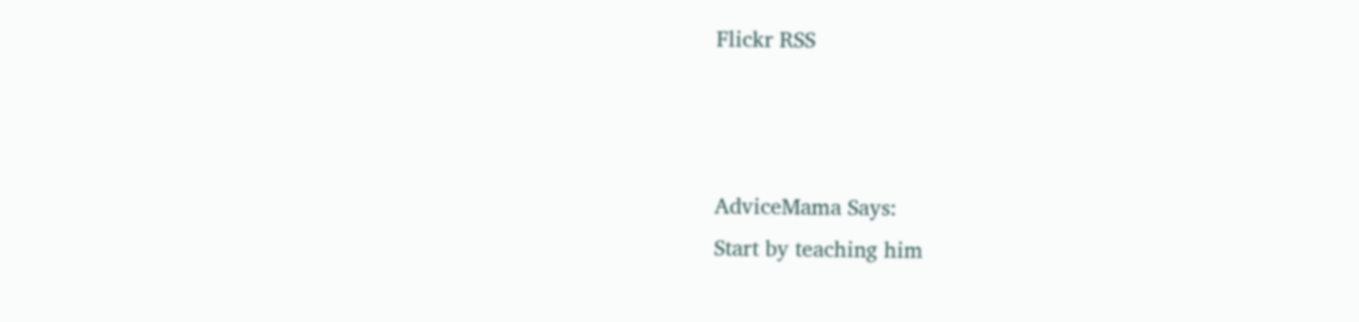Flickr RSS



AdviceMama Says:
Start by teaching him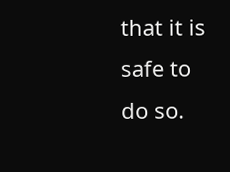that it is safe to do so.